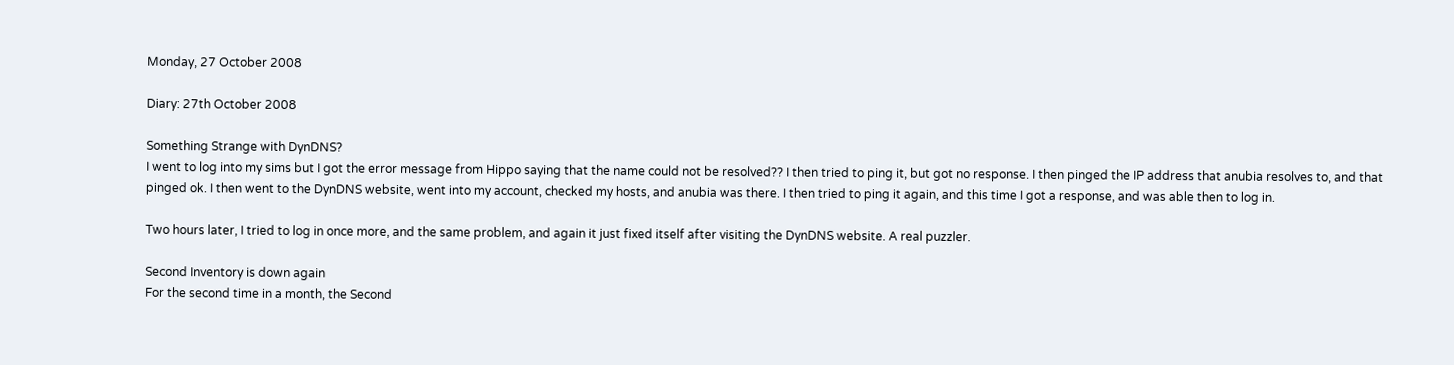Monday, 27 October 2008

Diary: 27th October 2008

Something Strange with DynDNS?
I went to log into my sims but I got the error message from Hippo saying that the name could not be resolved?? I then tried to ping it, but got no response. I then pinged the IP address that anubia resolves to, and that pinged ok. I then went to the DynDNS website, went into my account, checked my hosts, and anubia was there. I then tried to ping it again, and this time I got a response, and was able then to log in.

Two hours later, I tried to log in once more, and the same problem, and again it just fixed itself after visiting the DynDNS website. A real puzzler.

Second Inventory is down again
For the second time in a month, the Second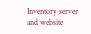Inventory server and website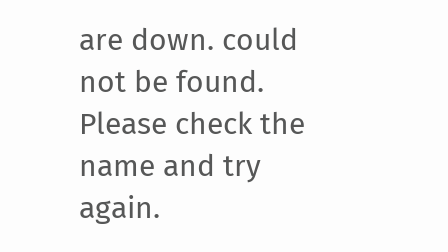are down. could not be found. Please check the name and try again.